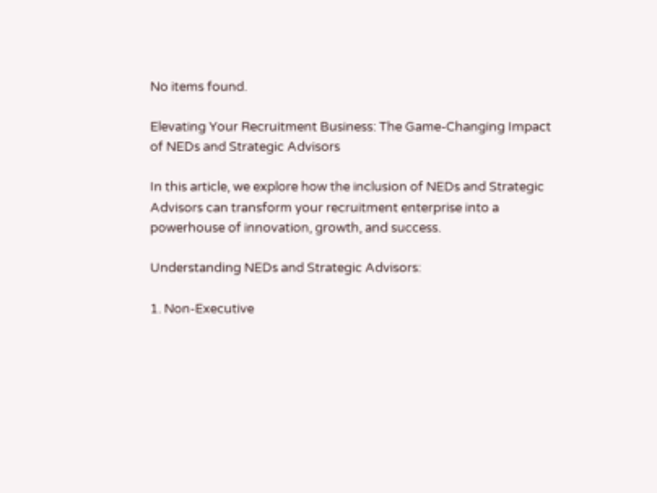No items found.

Elevating Your Recruitment Business: The Game-Changing Impact of NEDs and Strategic Advisors

In this article, we explore how the inclusion of NEDs and Strategic Advisors can transform your recruitment enterprise into a powerhouse of innovation, growth, and success.

Understanding NEDs and Strategic Advisors:

1. Non-Executive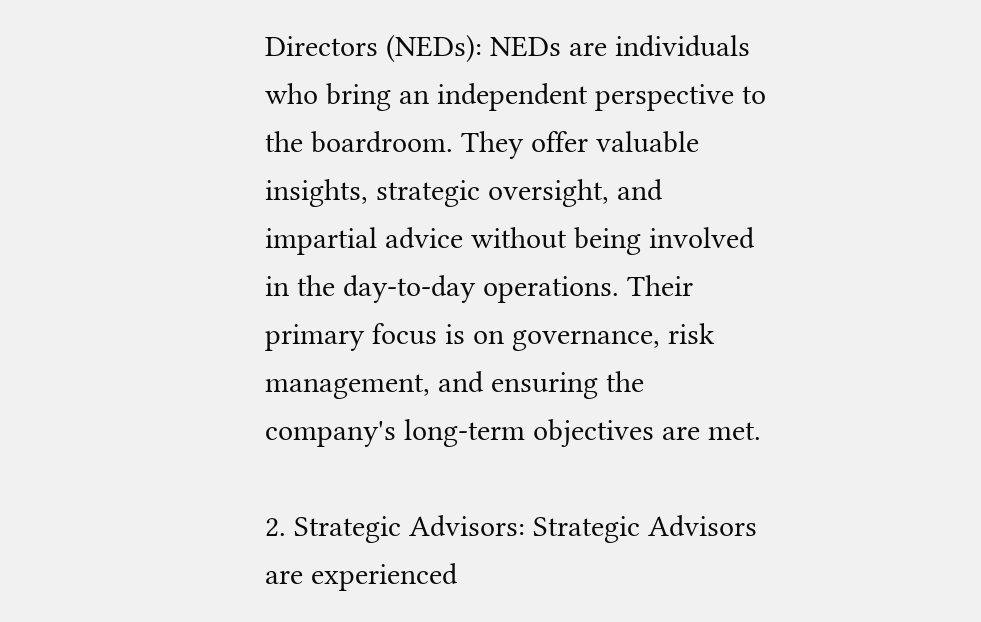Directors (NEDs): NEDs are individuals who bring an independent perspective to the boardroom. They offer valuable insights, strategic oversight, and impartial advice without being involved in the day-to-day operations. Their primary focus is on governance, risk management, and ensuring the company's long-term objectives are met.

2. Strategic Advisors: Strategic Advisors are experienced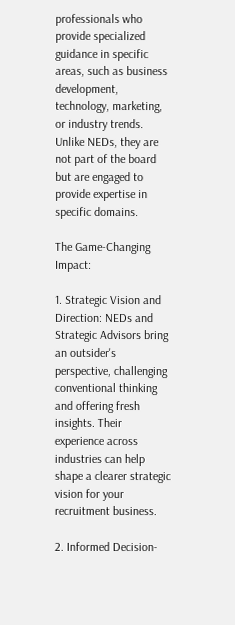professionals who provide specialized guidance in specific areas, such as business development, technology, marketing, or industry trends. Unlike NEDs, they are not part of the board but are engaged to provide expertise in specific domains.

The Game-Changing Impact:

1. Strategic Vision and Direction: NEDs and Strategic Advisors bring an outsider's perspective, challenging conventional thinking and offering fresh insights. Their experience across industries can help shape a clearer strategic vision for your recruitment business.

2. Informed Decision-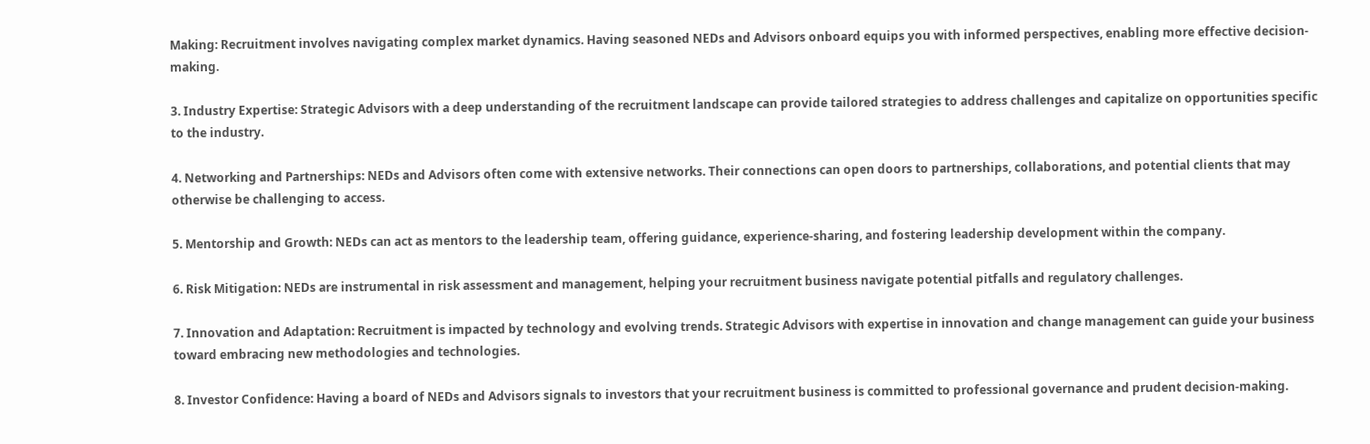Making: Recruitment involves navigating complex market dynamics. Having seasoned NEDs and Advisors onboard equips you with informed perspectives, enabling more effective decision-making.

3. Industry Expertise: Strategic Advisors with a deep understanding of the recruitment landscape can provide tailored strategies to address challenges and capitalize on opportunities specific to the industry.

4. Networking and Partnerships: NEDs and Advisors often come with extensive networks. Their connections can open doors to partnerships, collaborations, and potential clients that may otherwise be challenging to access.

5. Mentorship and Growth: NEDs can act as mentors to the leadership team, offering guidance, experience-sharing, and fostering leadership development within the company.

6. Risk Mitigation: NEDs are instrumental in risk assessment and management, helping your recruitment business navigate potential pitfalls and regulatory challenges.

7. Innovation and Adaptation: Recruitment is impacted by technology and evolving trends. Strategic Advisors with expertise in innovation and change management can guide your business toward embracing new methodologies and technologies.

8. Investor Confidence: Having a board of NEDs and Advisors signals to investors that your recruitment business is committed to professional governance and prudent decision-making.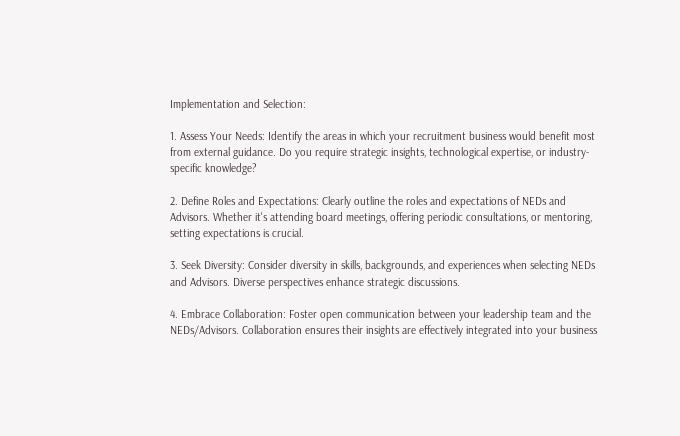Implementation and Selection:

1. Assess Your Needs: Identify the areas in which your recruitment business would benefit most from external guidance. Do you require strategic insights, technological expertise, or industry-specific knowledge?

2. Define Roles and Expectations: Clearly outline the roles and expectations of NEDs and Advisors. Whether it's attending board meetings, offering periodic consultations, or mentoring, setting expectations is crucial.

3. Seek Diversity: Consider diversity in skills, backgrounds, and experiences when selecting NEDs and Advisors. Diverse perspectives enhance strategic discussions.

4. Embrace Collaboration: Foster open communication between your leadership team and the NEDs/Advisors. Collaboration ensures their insights are effectively integrated into your business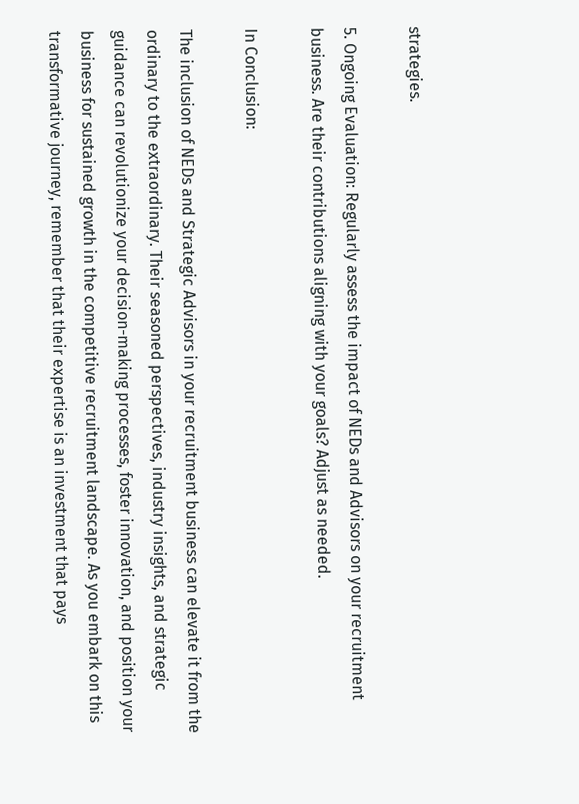strategies.

5. Ongoing Evaluation: Regularly assess the impact of NEDs and Advisors on your recruitment business. Are their contributions aligning with your goals? Adjust as needed.

In Conclusion:

The inclusion of NEDs and Strategic Advisors in your recruitment business can elevate it from the ordinary to the extraordinary. Their seasoned perspectives, industry insights, and strategic guidance can revolutionize your decision-making processes, foster innovation, and position your business for sustained growth in the competitive recruitment landscape. As you embark on this transformative journey, remember that their expertise is an investment that pays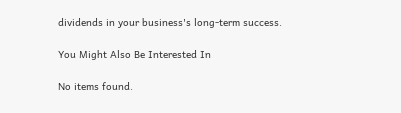dividends in your business's long-term success.

You Might Also Be Interested In

No items found.